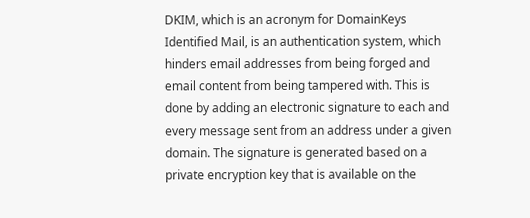DKIM, which is an acronym for DomainKeys Identified Mail, is an authentication system, which hinders email addresses from being forged and email content from being tampered with. This is done by adding an electronic signature to each and every message sent from an address under a given domain. The signature is generated based on a private encryption key that is available on the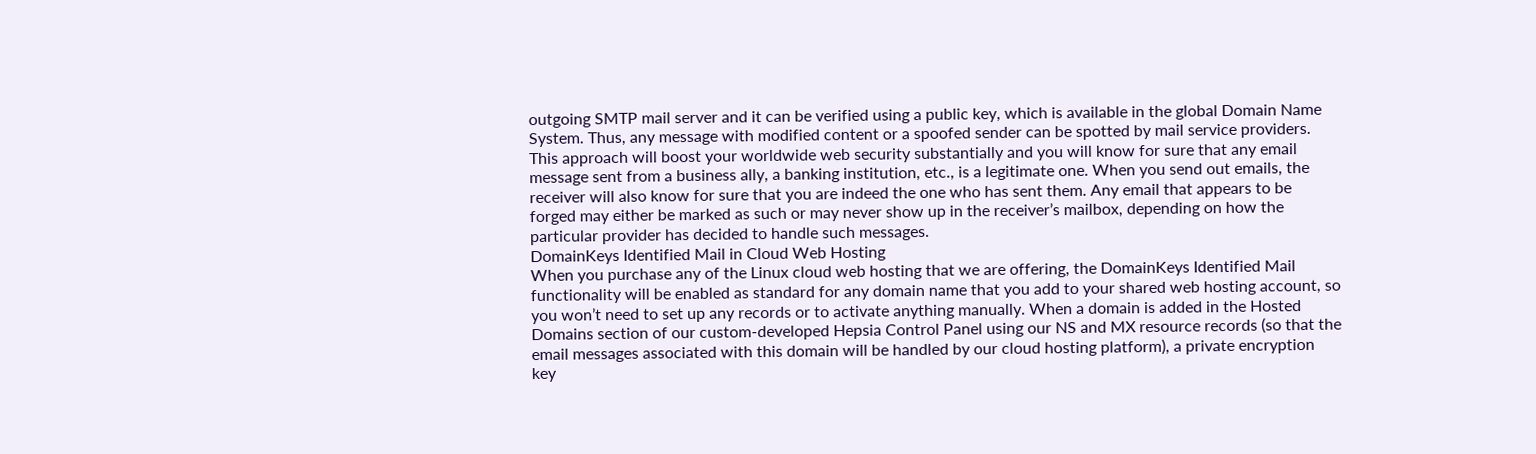outgoing SMTP mail server and it can be verified using a public key, which is available in the global Domain Name System. Thus, any message with modified content or a spoofed sender can be spotted by mail service providers. This approach will boost your worldwide web security substantially and you will know for sure that any email message sent from a business ally, a banking institution, etc., is a legitimate one. When you send out emails, the receiver will also know for sure that you are indeed the one who has sent them. Any email that appears to be forged may either be marked as such or may never show up in the receiver’s mailbox, depending on how the particular provider has decided to handle such messages.
DomainKeys Identified Mail in Cloud Web Hosting
When you purchase any of the Linux cloud web hosting that we are offering, the DomainKeys Identified Mail functionality will be enabled as standard for any domain name that you add to your shared web hosting account, so you won’t need to set up any records or to activate anything manually. When a domain is added in the Hosted Domains section of our custom-developed Hepsia Control Panel using our NS and MX resource records (so that the email messages associated with this domain will be handled by our cloud hosting platform), a private encryption key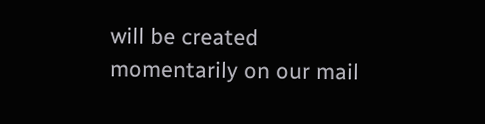will be created momentarily on our mail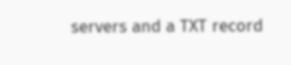servers and a TXT record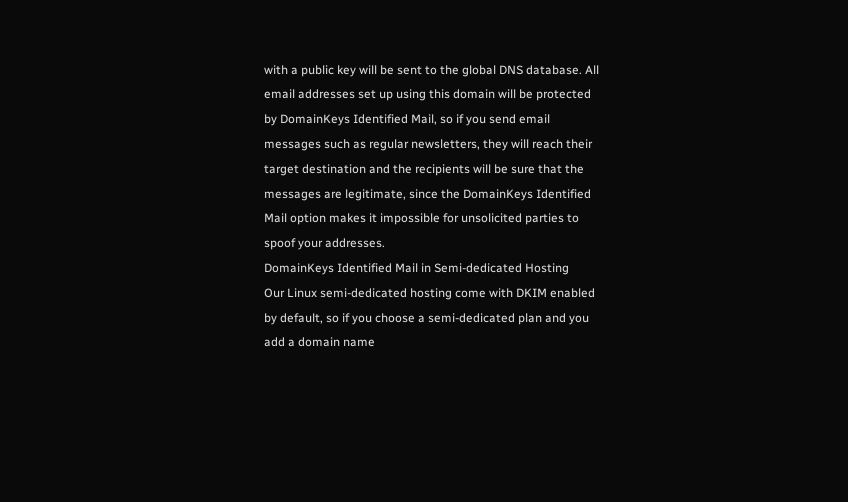with a public key will be sent to the global DNS database. All email addresses set up using this domain will be protected by DomainKeys Identified Mail, so if you send email messages such as regular newsletters, they will reach their target destination and the recipients will be sure that the messages are legitimate, since the DomainKeys Identified Mail option makes it impossible for unsolicited parties to spoof your addresses.
DomainKeys Identified Mail in Semi-dedicated Hosting
Our Linux semi-dedicated hosting come with DKIM enabled by default, so if you choose a semi-dedicated plan and you add a domain name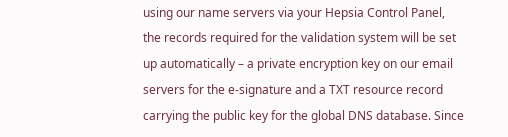using our name servers via your Hepsia Control Panel, the records required for the validation system will be set up automatically – a private encryption key on our email servers for the e-signature and a TXT resource record carrying the public key for the global DNS database. Since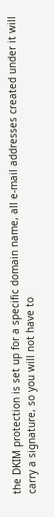the DKIM protection is set up for a specific domain name, all e-mail addresses created under it will carry a signature, so you will not have to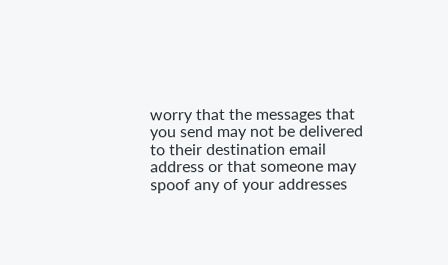worry that the messages that you send may not be delivered to their destination email address or that someone may spoof any of your addresses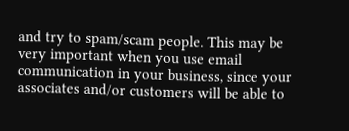and try to spam/scam people. This may be very important when you use email communication in your business, since your associates and/or customers will be able to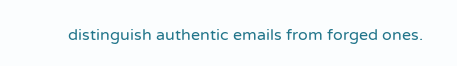distinguish authentic emails from forged ones.